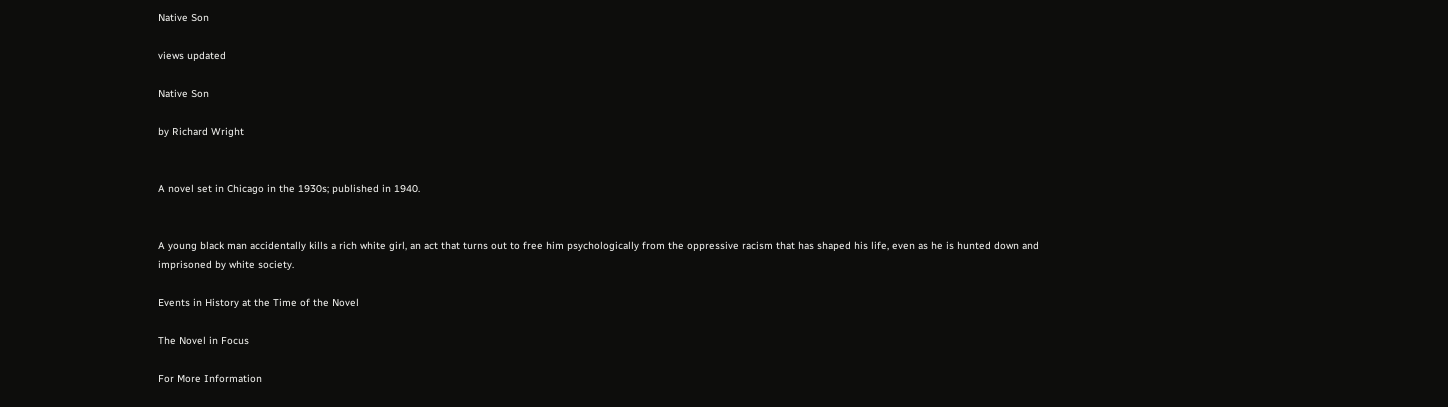Native Son

views updated

Native Son

by Richard Wright


A novel set in Chicago in the 1930s; published in 1940.


A young black man accidentally kills a rich white girl, an act that turns out to free him psychologically from the oppressive racism that has shaped his life, even as he is hunted down and imprisoned by white society.

Events in History at the Time of the Novel

The Novel in Focus

For More Information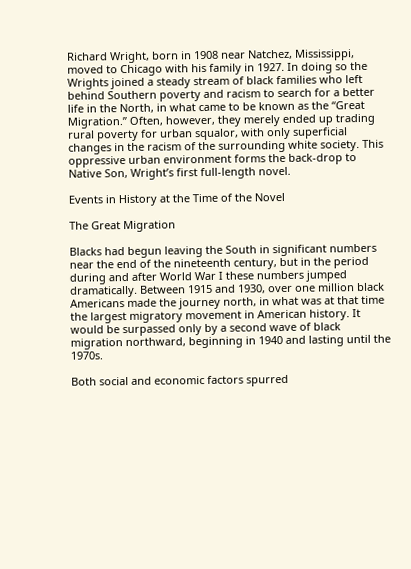Richard Wright, born in 1908 near Natchez, Mississippi, moved to Chicago with his family in 1927. In doing so the Wrights joined a steady stream of black families who left behind Southern poverty and racism to search for a better life in the North, in what came to be known as the “Great Migration.” Often, however, they merely ended up trading rural poverty for urban squalor, with only superficial changes in the racism of the surrounding white society. This oppressive urban environment forms the back-drop to Native Son, Wright’s first full-length novel.

Events in History at the Time of the Novel

The Great Migration

Blacks had begun leaving the South in significant numbers near the end of the nineteenth century, but in the period during and after World War I these numbers jumped dramatically. Between 1915 and 1930, over one million black Americans made the journey north, in what was at that time the largest migratory movement in American history. It would be surpassed only by a second wave of black migration northward, beginning in 1940 and lasting until the 1970s.

Both social and economic factors spurred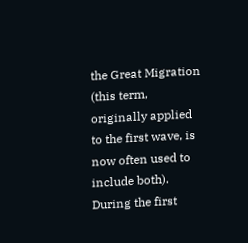the Great Migration (this term, originally applied to the first wave, is now often used to include both). During the first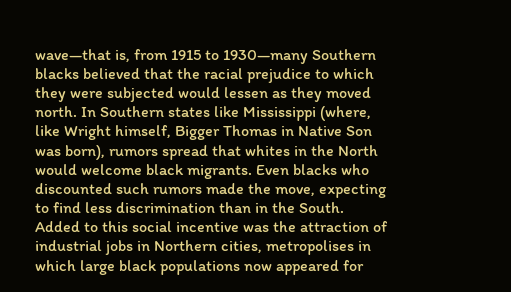wave—that is, from 1915 to 1930—many Southern blacks believed that the racial prejudice to which they were subjected would lessen as they moved north. In Southern states like Mississippi (where, like Wright himself, Bigger Thomas in Native Son was born), rumors spread that whites in the North would welcome black migrants. Even blacks who discounted such rumors made the move, expecting to find less discrimination than in the South. Added to this social incentive was the attraction of industrial jobs in Northern cities, metropolises in which large black populations now appeared for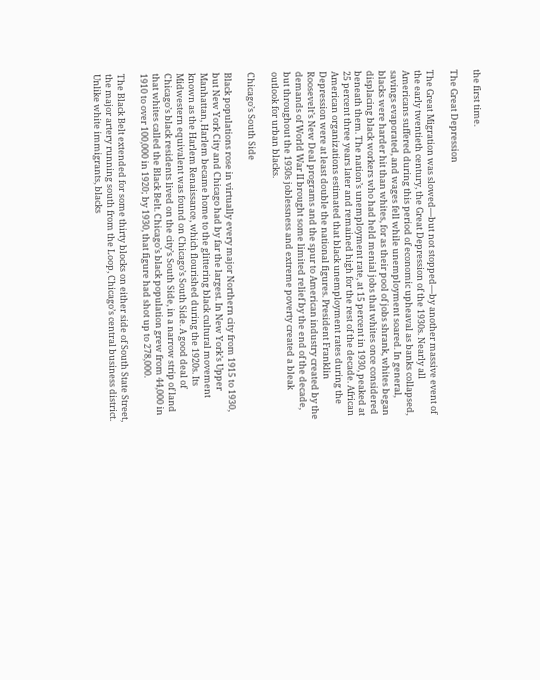the first time.

The Great Depression

The Great Migration was slowed—but not stopped—by another massive event of the early twentieth century, the Great Depression of the 1930s. Nearly all Americans suffered during this period of economic upheaval as banks collapsed, savings evaporated, and wages fell while unemployment soared. In general, blacks were harder hit than whites, for as their pool of jobs shrank, whites began displacing black workers who had held menial jobs that whites once considered beneath them. The nation’s unemployment rate, at 15 percent in 1930, peaked at 25 percent three years later and remained high for the rest of the decade. African American organizations estimated that black unemployment rates during the Depression were at least double the national figures. President Franklin Roosevelt’s New Deal programs and the spur to American industry created by the demands of World War II brought some limited relief by the end of the decade, but throughout the 1930s joblessness and extreme poverty created a bleak outlook for urban blacks.

Chicago’s South Side

Black populations rose in virtually every major Northern city from 1915 to 1930, but New York City and Chicago had by far the largest. In New York’s Upper Manhattan, Harlem became home to the glittering black cultural movement known as the Harlem Renaissance, which flourished during the 1920s. Its Midwestern equivalent was found on Chicago’s South Side. A good deal of Chicago’s black residents lived on the city’s South Side, in a narrow strip of land that whites called the Black Belt. Chicago’s black population grew from 44,000 in 1910 to over 100,000 in 1920; by 1930, that figure had shot up to 278,000.

The Black Belt extended for some thirty blocks on either side of South State Street, the major artery running south from the Loop, Chicago’s central business district. Unlike white immigrants, blacks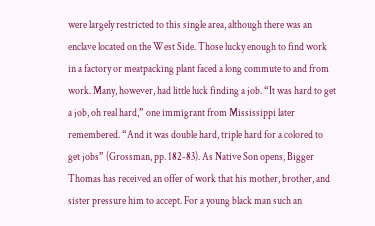were largely restricted to this single area, although there was an enclave located on the West Side. Those lucky enough to find work in a factory or meatpacking plant faced a long commute to and from work. Many, however, had little luck finding a job. “It was hard to get a job, oh real hard,” one immigrant from Mississippi later remembered. “And it was double hard, triple hard for a colored to get jobs” (Grossman, pp. 182-83). As Native Son opens, Bigger Thomas has received an offer of work that his mother, brother, and sister pressure him to accept. For a young black man such an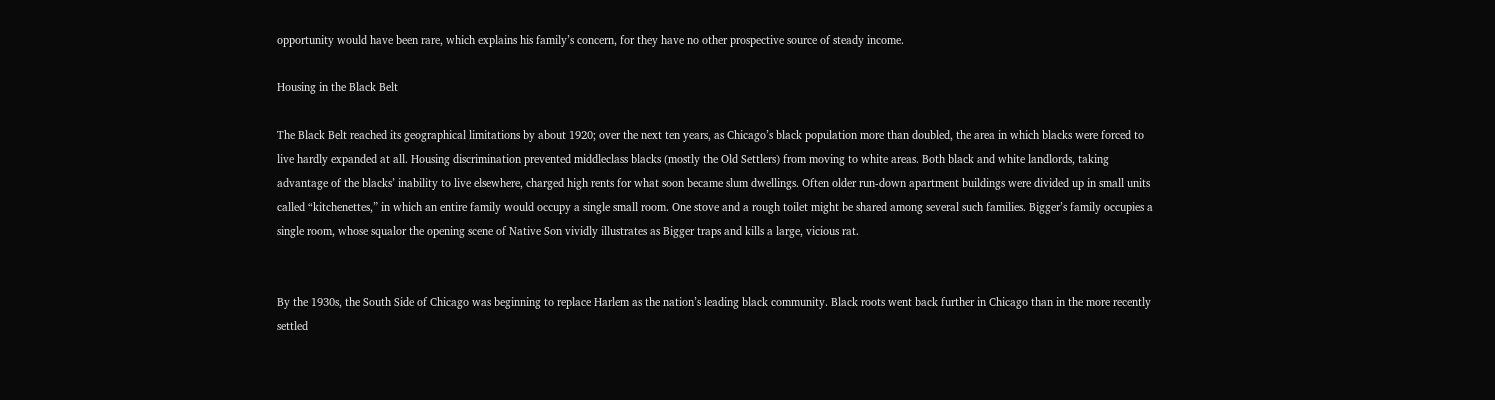opportunity would have been rare, which explains his family’s concern, for they have no other prospective source of steady income.

Housing in the Black Belt

The Black Belt reached its geographical limitations by about 1920; over the next ten years, as Chicago’s black population more than doubled, the area in which blacks were forced to live hardly expanded at all. Housing discrimination prevented middleclass blacks (mostly the Old Settlers) from moving to white areas. Both black and white landlords, taking advantage of the blacks’ inability to live elsewhere, charged high rents for what soon became slum dwellings. Often older run-down apartment buildings were divided up in small units called “kitchenettes,” in which an entire family would occupy a single small room. One stove and a rough toilet might be shared among several such families. Bigger’s family occupies a single room, whose squalor the opening scene of Native Son vividly illustrates as Bigger traps and kills a large, vicious rat.


By the 1930s, the South Side of Chicago was beginning to replace Harlem as the nation’s leading black community. Black roots went back further in Chicago than in the more recently settled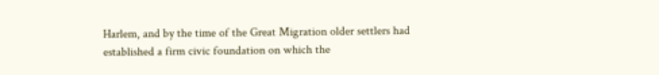Harlem, and by the time of the Great Migration older settlers had established a firm civic foundation on which the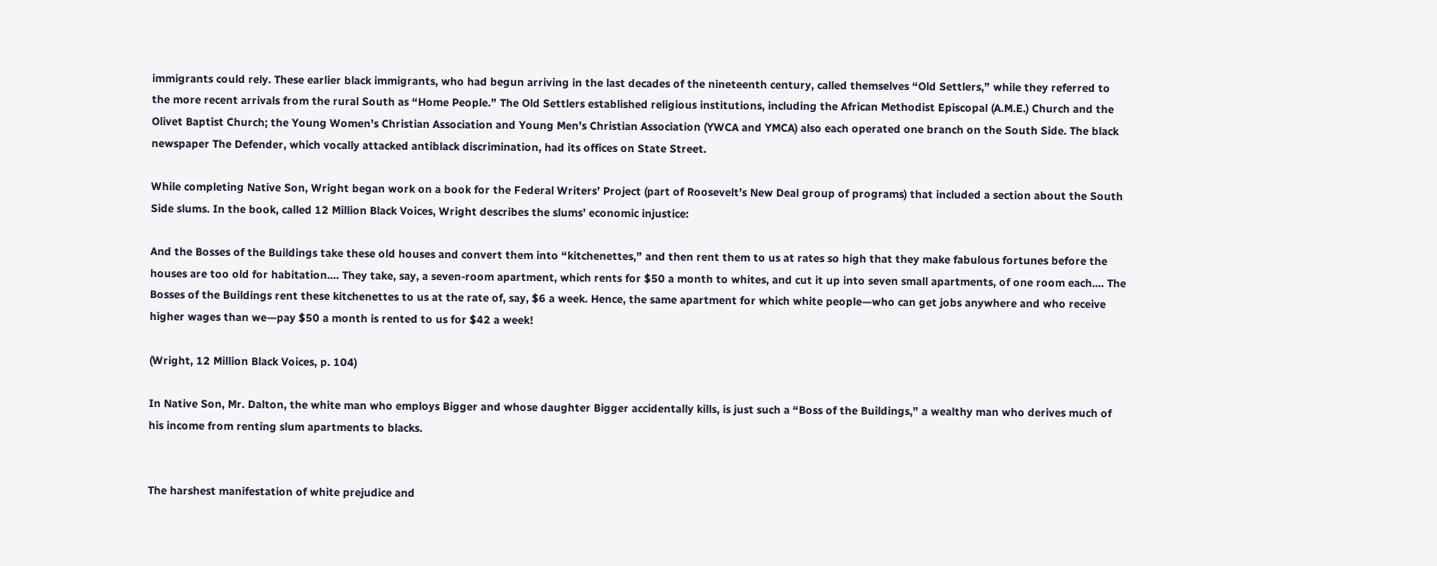immigrants could rely. These earlier black immigrants, who had begun arriving in the last decades of the nineteenth century, called themselves “Old Settlers,” while they referred to the more recent arrivals from the rural South as “Home People.” The Old Settlers established religious institutions, including the African Methodist Episcopal (A.M.E.) Church and the Olivet Baptist Church; the Young Women’s Christian Association and Young Men’s Christian Association (YWCA and YMCA) also each operated one branch on the South Side. The black newspaper The Defender, which vocally attacked antiblack discrimination, had its offices on State Street.

While completing Native Son, Wright began work on a book for the Federal Writers’ Project (part of Roosevelt’s New Deal group of programs) that included a section about the South Side slums. In the book, called 12 Million Black Voices, Wright describes the slums’ economic injustice:

And the Bosses of the Buildings take these old houses and convert them into “kitchenettes,” and then rent them to us at rates so high that they make fabulous fortunes before the houses are too old for habitation.... They take, say, a seven-room apartment, which rents for $50 a month to whites, and cut it up into seven small apartments, of one room each.... The Bosses of the Buildings rent these kitchenettes to us at the rate of, say, $6 a week. Hence, the same apartment for which white people—who can get jobs anywhere and who receive higher wages than we—pay $50 a month is rented to us for $42 a week!

(Wright, 12 Million Black Voices, p. 104)

In Native Son, Mr. Dalton, the white man who employs Bigger and whose daughter Bigger accidentally kills, is just such a “Boss of the Buildings,” a wealthy man who derives much of his income from renting slum apartments to blacks.


The harshest manifestation of white prejudice and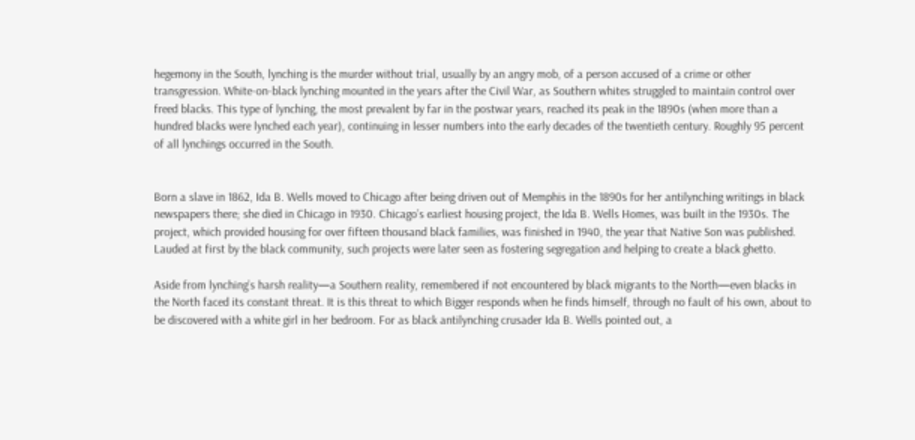hegemony in the South, lynching is the murder without trial, usually by an angry mob, of a person accused of a crime or other transgression. White-on-black lynching mounted in the years after the Civil War, as Southern whites struggled to maintain control over freed blacks. This type of lynching, the most prevalent by far in the postwar years, reached its peak in the 1890s (when more than a hundred blacks were lynched each year), continuing in lesser numbers into the early decades of the twentieth century. Roughly 95 percent of all lynchings occurred in the South.


Born a slave in 1862, Ida B. Wells moved to Chicago after being driven out of Memphis in the 1890s for her antilynching writings in black newspapers there; she died in Chicago in 1930. Chicago’s earliest housing project, the Ida B. Wells Homes, was built in the 1930s. The project, which provided housing for over fifteen thousand black families, was finished in 1940, the year that Native Son was published. Lauded at first by the black community, such projects were later seen as fostering segregation and helping to create a black ghetto.

Aside from lynching’s harsh reality—a Southern reality, remembered if not encountered by black migrants to the North—even blacks in the North faced its constant threat. It is this threat to which Bigger responds when he finds himself, through no fault of his own, about to be discovered with a white girl in her bedroom. For as black antilynching crusader Ida B. Wells pointed out, a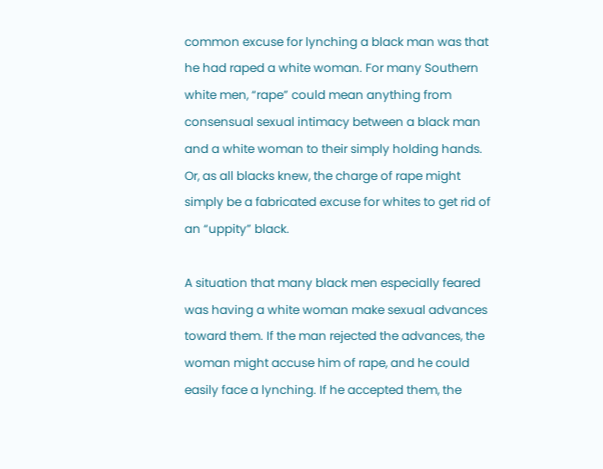common excuse for lynching a black man was that he had raped a white woman. For many Southern white men, “rape” could mean anything from consensual sexual intimacy between a black man and a white woman to their simply holding hands. Or, as all blacks knew, the charge of rape might simply be a fabricated excuse for whites to get rid of an “uppity” black.

A situation that many black men especially feared was having a white woman make sexual advances toward them. If the man rejected the advances, the woman might accuse him of rape, and he could easily face a lynching. If he accepted them, the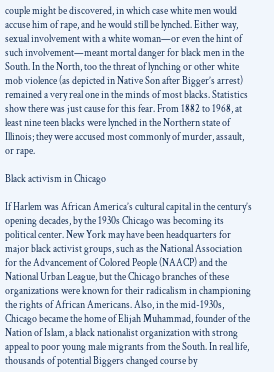couple might be discovered, in which case white men would accuse him of rape, and he would still be lynched. Either way, sexual involvement with a white woman—or even the hint of such involvement—meant mortal danger for black men in the South. In the North, too the threat of lynching or other white mob violence (as depicted in Native Son after Bigger’s arrest) remained a very real one in the minds of most blacks. Statistics show there was just cause for this fear. From 1882 to 1968, at least nine teen blacks were lynched in the Northern state of Illinois; they were accused most commonly of murder, assault, or rape.

Black activism in Chicago

If Harlem was African America’s cultural capital in the century’s opening decades, by the 1930s Chicago was becoming its political center. New York may have been headquarters for major black activist groups, such as the National Association for the Advancement of Colored People (NAACP) and the National Urban League, but the Chicago branches of these organizations were known for their radicalism in championing the rights of African Americans. Also, in the mid-1930s, Chicago became the home of Elijah Muhammad, founder of the Nation of Islam, a black nationalist organization with strong appeal to poor young male migrants from the South. In real life, thousands of potential Biggers changed course by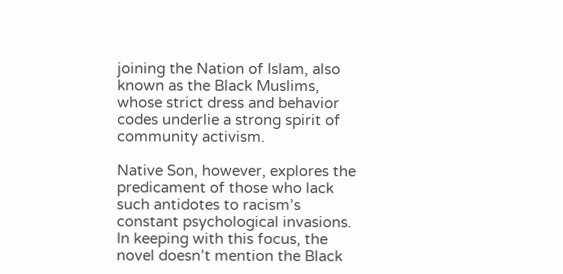joining the Nation of Islam, also known as the Black Muslims, whose strict dress and behavior codes underlie a strong spirit of community activism.

Native Son, however, explores the predicament of those who lack such antidotes to racism’s constant psychological invasions. In keeping with this focus, the novel doesn’t mention the Black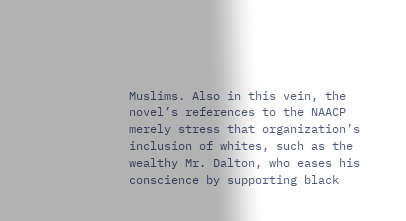Muslims. Also in this vein, the novel’s references to the NAACP merely stress that organization’s inclusion of whites, such as the wealthy Mr. Dalton, who eases his conscience by supporting black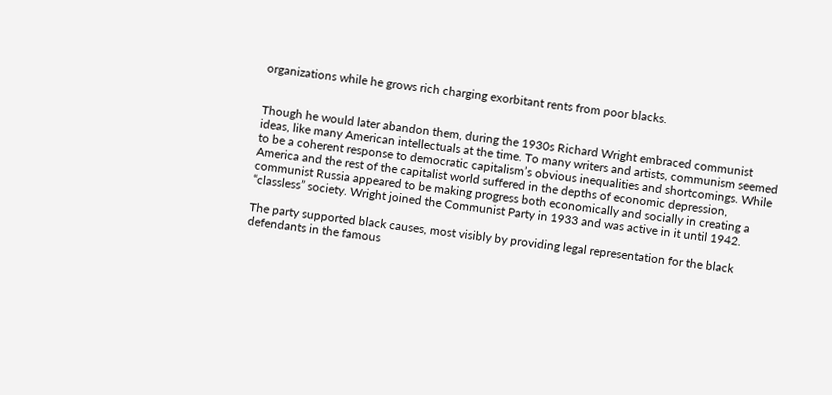organizations while he grows rich charging exorbitant rents from poor blacks.


Though he would later abandon them, during the 1930s Richard Wright embraced communist ideas, like many American intellectuals at the time. To many writers and artists, communism seemed to be a coherent response to democratic capitalism’s obvious inequalities and shortcomings. While America and the rest of the capitalist world suffered in the depths of economic depression, communist Russia appeared to be making progress both economically and socially in creating a “classless” society. Wright joined the Communist Party in 1933 and was active in it until 1942.

The party supported black causes, most visibly by providing legal representation for the black defendants in the famous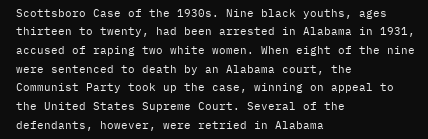Scottsboro Case of the 1930s. Nine black youths, ages thirteen to twenty, had been arrested in Alabama in 1931, accused of raping two white women. When eight of the nine were sentenced to death by an Alabama court, the Communist Party took up the case, winning on appeal to the United States Supreme Court. Several of the defendants, however, were retried in Alabama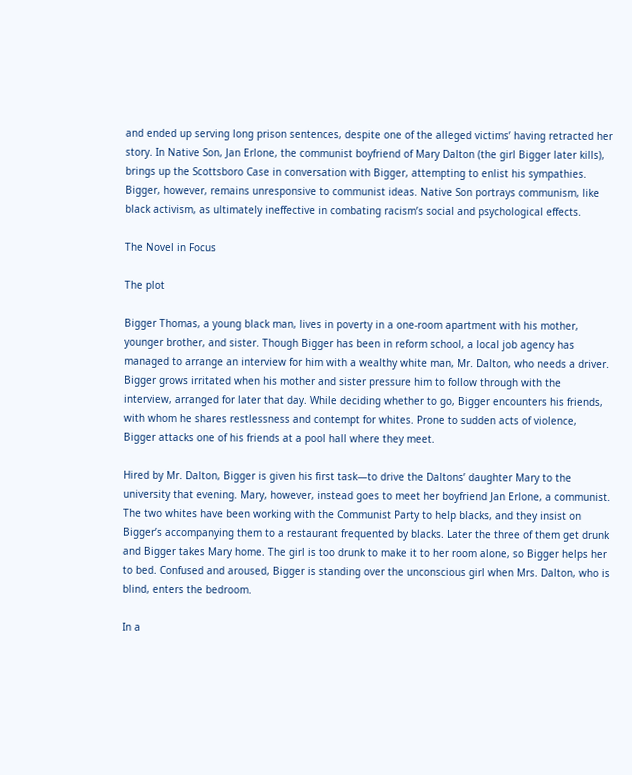and ended up serving long prison sentences, despite one of the alleged victims’ having retracted her story. In Native Son, Jan Erlone, the communist boyfriend of Mary Dalton (the girl Bigger later kills), brings up the Scottsboro Case in conversation with Bigger, attempting to enlist his sympathies. Bigger, however, remains unresponsive to communist ideas. Native Son portrays communism, like black activism, as ultimately ineffective in combating racism’s social and psychological effects.

The Novel in Focus

The plot

Bigger Thomas, a young black man, lives in poverty in a one-room apartment with his mother, younger brother, and sister. Though Bigger has been in reform school, a local job agency has managed to arrange an interview for him with a wealthy white man, Mr. Dalton, who needs a driver. Bigger grows irritated when his mother and sister pressure him to follow through with the interview, arranged for later that day. While deciding whether to go, Bigger encounters his friends, with whom he shares restlessness and contempt for whites. Prone to sudden acts of violence, Bigger attacks one of his friends at a pool hall where they meet.

Hired by Mr. Dalton, Bigger is given his first task—to drive the Daltons’ daughter Mary to the university that evening. Mary, however, instead goes to meet her boyfriend Jan Erlone, a communist. The two whites have been working with the Communist Party to help blacks, and they insist on Bigger’s accompanying them to a restaurant frequented by blacks. Later the three of them get drunk and Bigger takes Mary home. The girl is too drunk to make it to her room alone, so Bigger helps her to bed. Confused and aroused, Bigger is standing over the unconscious girl when Mrs. Dalton, who is blind, enters the bedroom.

In a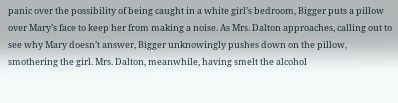panic over the possibility of being caught in a white girl’s bedroom, Bigger puts a pillow over Mary’s face to keep her from making a noise. As Mrs. Dalton approaches, calling out to see why Mary doesn’t answer, Bigger unknowingly pushes down on the pillow, smothering the girl. Mrs. Dalton, meanwhile, having smelt the alcohol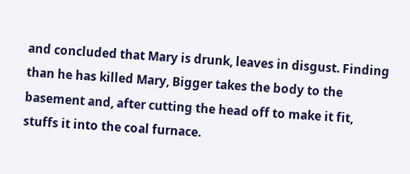and concluded that Mary is drunk, leaves in disgust. Finding than he has killed Mary, Bigger takes the body to the basement and, after cutting the head off to make it fit, stuffs it into the coal furnace.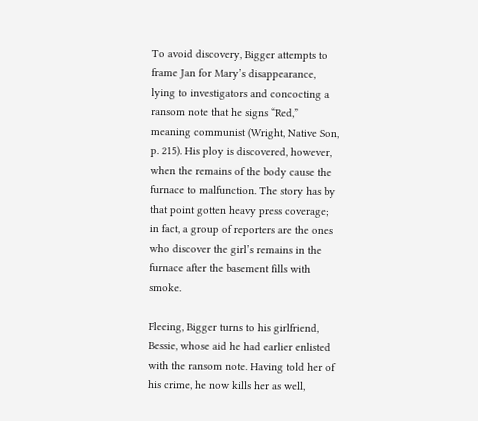To avoid discovery, Bigger attempts to frame Jan for Mary’s disappearance, lying to investigators and concocting a ransom note that he signs “Red,” meaning communist (Wright, Native Son, p. 215). His ploy is discovered, however, when the remains of the body cause the furnace to malfunction. The story has by that point gotten heavy press coverage; in fact, a group of reporters are the ones who discover the girl’s remains in the furnace after the basement fills with smoke.

Fleeing, Bigger turns to his girlfriend, Bessie, whose aid he had earlier enlisted with the ransom note. Having told her of his crime, he now kills her as well,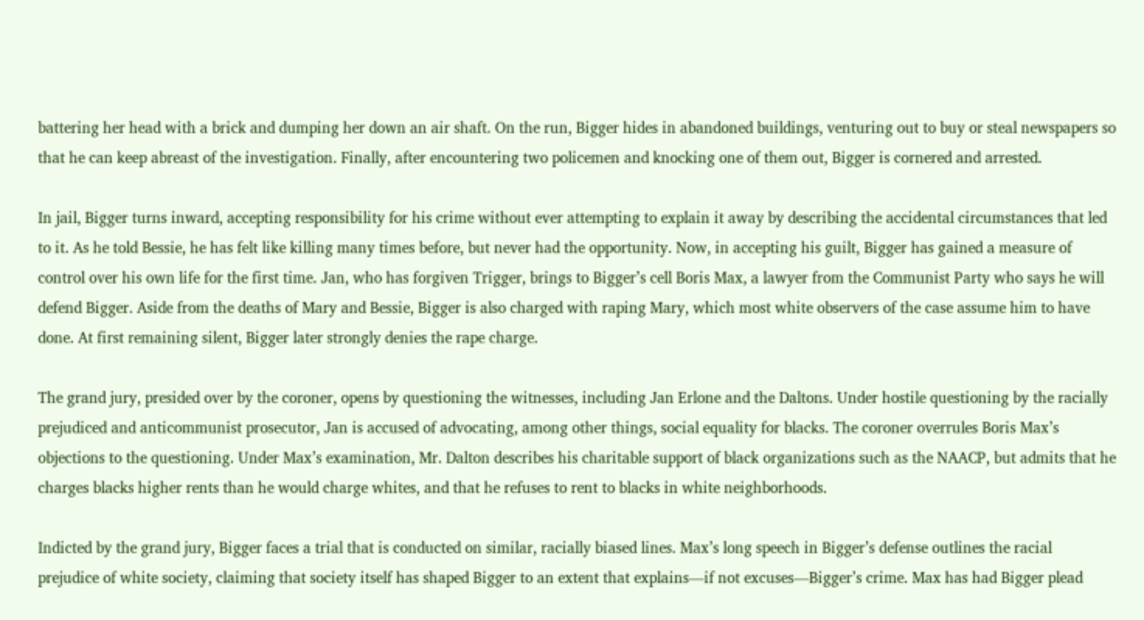battering her head with a brick and dumping her down an air shaft. On the run, Bigger hides in abandoned buildings, venturing out to buy or steal newspapers so that he can keep abreast of the investigation. Finally, after encountering two policemen and knocking one of them out, Bigger is cornered and arrested.

In jail, Bigger turns inward, accepting responsibility for his crime without ever attempting to explain it away by describing the accidental circumstances that led to it. As he told Bessie, he has felt like killing many times before, but never had the opportunity. Now, in accepting his guilt, Bigger has gained a measure of control over his own life for the first time. Jan, who has forgiven Trigger, brings to Bigger’s cell Boris Max, a lawyer from the Communist Party who says he will defend Bigger. Aside from the deaths of Mary and Bessie, Bigger is also charged with raping Mary, which most white observers of the case assume him to have done. At first remaining silent, Bigger later strongly denies the rape charge.

The grand jury, presided over by the coroner, opens by questioning the witnesses, including Jan Erlone and the Daltons. Under hostile questioning by the racially prejudiced and anticommunist prosecutor, Jan is accused of advocating, among other things, social equality for blacks. The coroner overrules Boris Max’s objections to the questioning. Under Max’s examination, Mr. Dalton describes his charitable support of black organizations such as the NAACP, but admits that he charges blacks higher rents than he would charge whites, and that he refuses to rent to blacks in white neighborhoods.

Indicted by the grand jury, Bigger faces a trial that is conducted on similar, racially biased lines. Max’s long speech in Bigger’s defense outlines the racial prejudice of white society, claiming that society itself has shaped Bigger to an extent that explains—if not excuses—Bigger’s crime. Max has had Bigger plead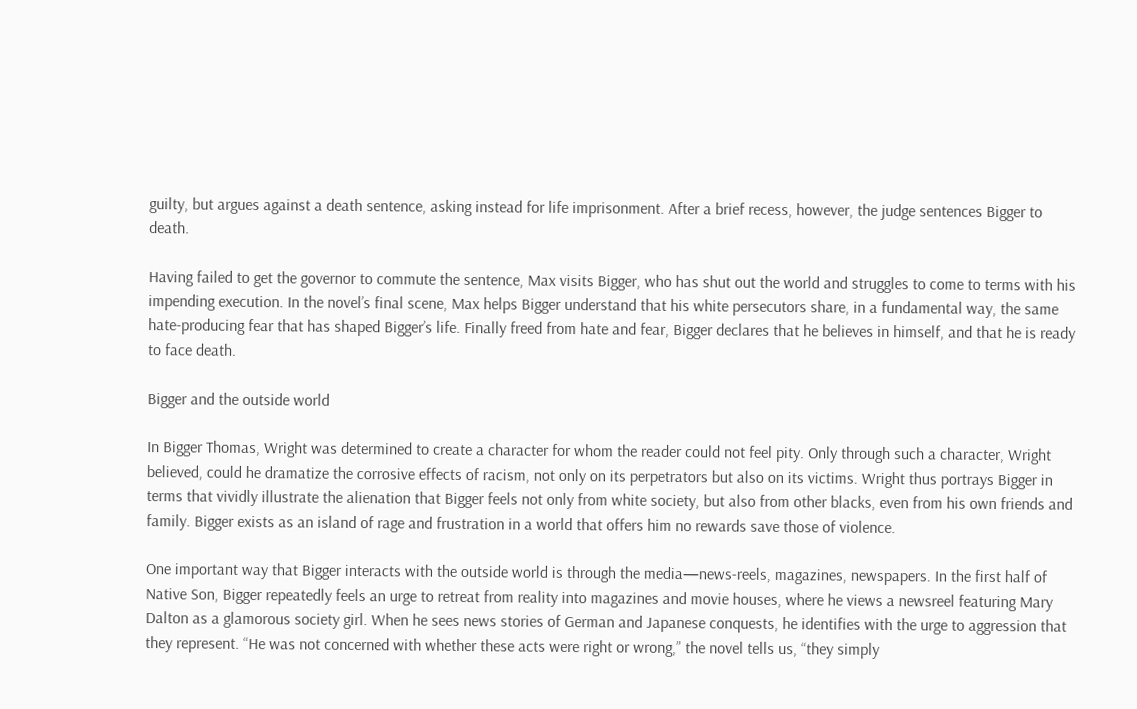guilty, but argues against a death sentence, asking instead for life imprisonment. After a brief recess, however, the judge sentences Bigger to death.

Having failed to get the governor to commute the sentence, Max visits Bigger, who has shut out the world and struggles to come to terms with his impending execution. In the novel’s final scene, Max helps Bigger understand that his white persecutors share, in a fundamental way, the same hate-producing fear that has shaped Bigger’s life. Finally freed from hate and fear, Bigger declares that he believes in himself, and that he is ready to face death.

Bigger and the outside world

In Bigger Thomas, Wright was determined to create a character for whom the reader could not feel pity. Only through such a character, Wright believed, could he dramatize the corrosive effects of racism, not only on its perpetrators but also on its victims. Wright thus portrays Bigger in terms that vividly illustrate the alienation that Bigger feels not only from white society, but also from other blacks, even from his own friends and family. Bigger exists as an island of rage and frustration in a world that offers him no rewards save those of violence.

One important way that Bigger interacts with the outside world is through the media—news-reels, magazines, newspapers. In the first half of Native Son, Bigger repeatedly feels an urge to retreat from reality into magazines and movie houses, where he views a newsreel featuring Mary Dalton as a glamorous society girl. When he sees news stories of German and Japanese conquests, he identifies with the urge to aggression that they represent. “He was not concerned with whether these acts were right or wrong,” the novel tells us, “they simply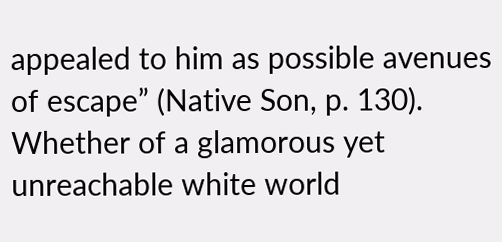appealed to him as possible avenues of escape” (Native Son, p. 130). Whether of a glamorous yet unreachable white world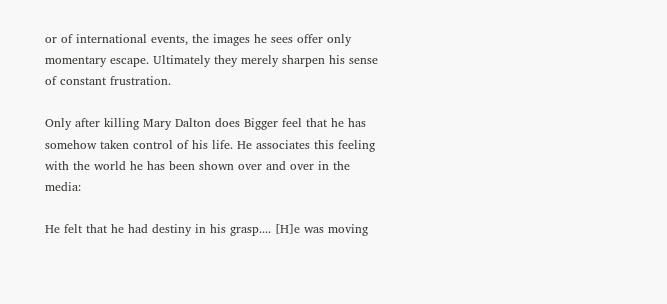or of international events, the images he sees offer only momentary escape. Ultimately they merely sharpen his sense of constant frustration.

Only after killing Mary Dalton does Bigger feel that he has somehow taken control of his life. He associates this feeling with the world he has been shown over and over in the media:

He felt that he had destiny in his grasp.... [H]e was moving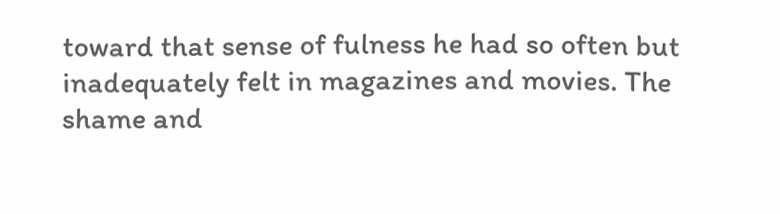toward that sense of fulness he had so often but inadequately felt in magazines and movies. The shame and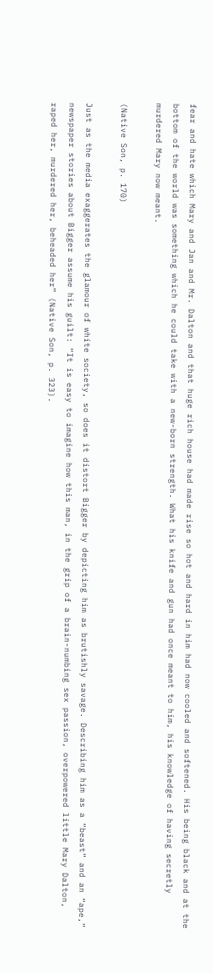fear and hate which Mary and Jan and Mr. Dalton and that huge rich house had made rise so hot and hard in him had now cooled and softened. His being black and at the bottom of the world was something which he could take with a new-born strength. What his knife and gun had once meant to him, his knowledge of having secretly murdered Mary now meant.

(Native Son, p. 170)

Just as the media exaggerates the glamour of white society, so does it distort Bigger by depicting him as brutishly savage. Describing him as a “beast” and an “ape,” newspaper stories about Bigger assume his guilt: “It is easy to imagine how this man, in the grip of a brain-numbing sex passion, overpowered little Mary Dalton, raped her, murdered her, beheaded her” (Native Son, p. 323).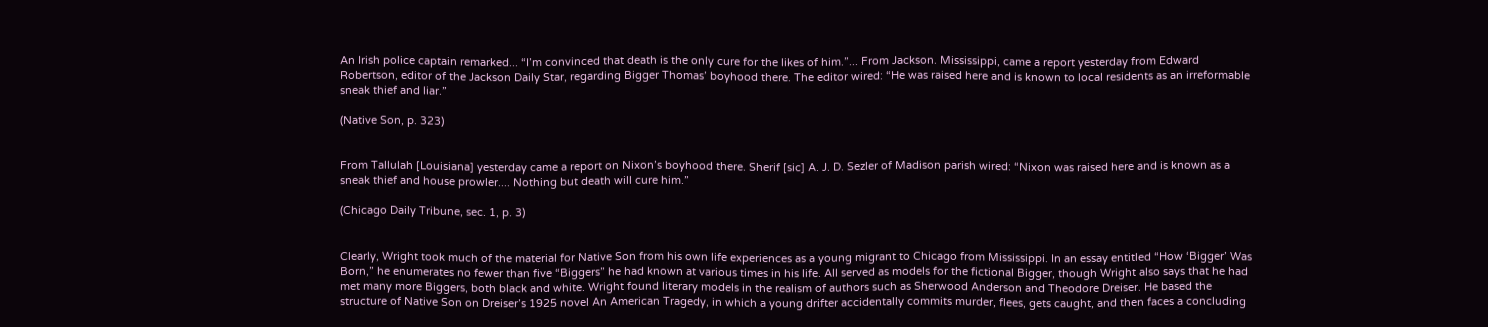An Irish police captain remarked... “I’m convinced that death is the only cure for the likes of him.”... From Jackson. Mississippi, came a report yesterday from Edward Robertson, editor of the Jackson Daily Star, regarding Bigger Thomas’ boyhood there. The editor wired: “He was raised here and is known to local residents as an irreformable sneak thief and liar.”

(Native Son, p. 323)


From Tallulah [Louisiana] yesterday came a report on Nixon’s boyhood there. Sherif [sic] A. J. D. Sezler of Madison parish wired: “Nixon was raised here and is known as a sneak thief and house prowler.... Nothing but death will cure him.”

(Chicago Daily Tribune, sec. 1, p. 3)


Clearly, Wright took much of the material for Native Son from his own life experiences as a young migrant to Chicago from Mississippi. In an essay entitled “How ‘Bigger’ Was Born,” he enumerates no fewer than five “Biggers” he had known at various times in his life. All served as models for the fictional Bigger, though Wright also says that he had met many more Biggers, both black and white. Wright found literary models in the realism of authors such as Sherwood Anderson and Theodore Dreiser. He based the structure of Native Son on Dreiser’s 1925 novel An American Tragedy, in which a young drifter accidentally commits murder, flees, gets caught, and then faces a concluding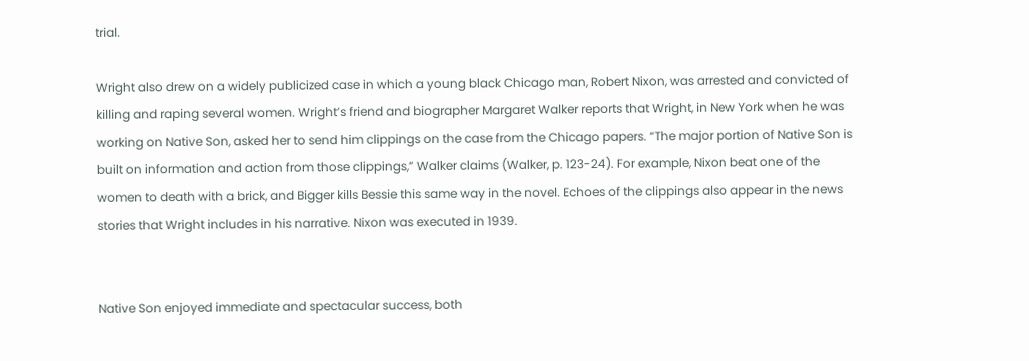trial.

Wright also drew on a widely publicized case in which a young black Chicago man, Robert Nixon, was arrested and convicted of killing and raping several women. Wright’s friend and biographer Margaret Walker reports that Wright, in New York when he was working on Native Son, asked her to send him clippings on the case from the Chicago papers. “The major portion of Native Son is built on information and action from those clippings,” Walker claims (Walker, p. 123-24). For example, Nixon beat one of the women to death with a brick, and Bigger kills Bessie this same way in the novel. Echoes of the clippings also appear in the news stories that Wright includes in his narrative. Nixon was executed in 1939.


Native Son enjoyed immediate and spectacular success, both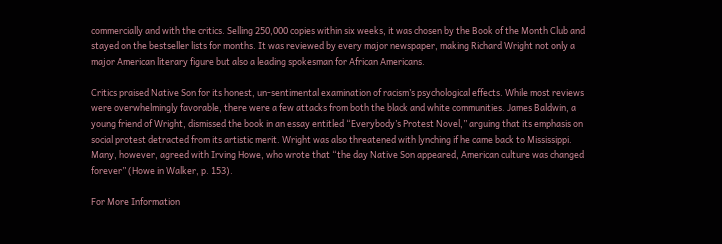commercially and with the critics. Selling 250,000 copies within six weeks, it was chosen by the Book of the Month Club and stayed on the bestseller lists for months. It was reviewed by every major newspaper, making Richard Wright not only a major American literary figure but also a leading spokesman for African Americans.

Critics praised Native Son for its honest, un-sentimental examination of racism’s psychological effects. While most reviews were overwhelmingly favorable, there were a few attacks from both the black and white communities. James Baldwin, a young friend of Wright, dismissed the book in an essay entitled “Everybody’s Protest Novel,” arguing that its emphasis on social protest detracted from its artistic merit. Wright was also threatened with lynching if he came back to Mississippi. Many, however, agreed with Irving Howe, who wrote that “the day Native Son appeared, American culture was changed forever” (Howe in Walker, p. 153).

For More Information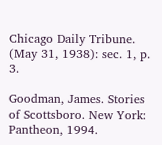Chicago Daily Tribune. (May 31, 1938): sec. 1, p. 3.

Goodman, James. Stories of Scottsboro. New York: Pantheon, 1994.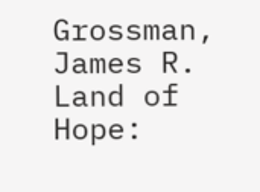Grossman, James R. Land of Hope: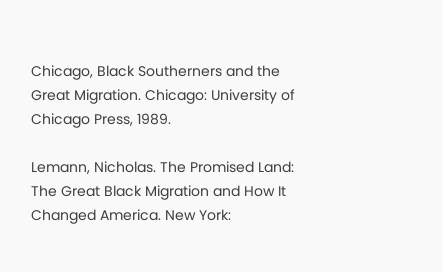Chicago, Black Southerners and the Great Migration. Chicago: University of Chicago Press, 1989.

Lemann, Nicholas. The Promised Land: The Great Black Migration and How It Changed America. New York: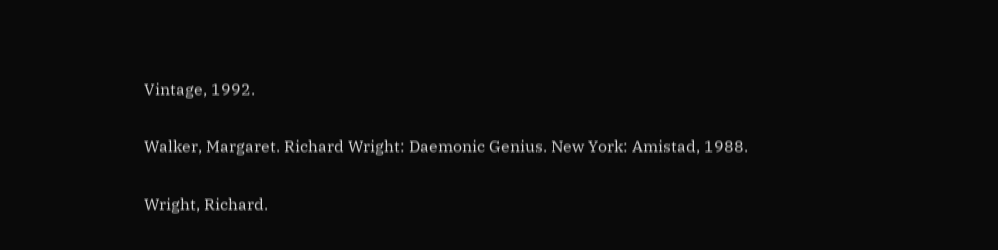Vintage, 1992.

Walker, Margaret. Richard Wright: Daemonic Genius. New York: Amistad, 1988.

Wright, Richard.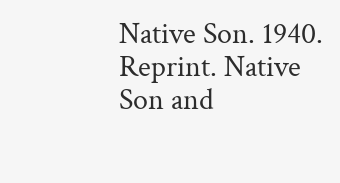Native Son. 1940. Reprint. Native Son and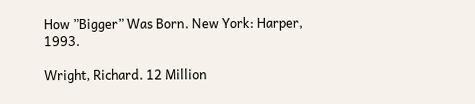How ”Bigger” Was Born. New York: Harper, 1993.

Wright, Richard. 12 Million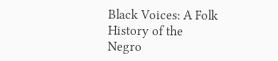Black Voices: A Folk History of the Negro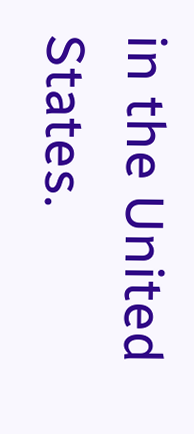in the United States.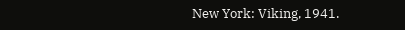New York: Viking, 1941.